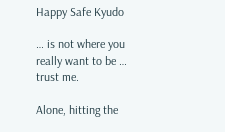Happy Safe Kyudo

… is not where you really want to be … trust me.

Alone, hitting the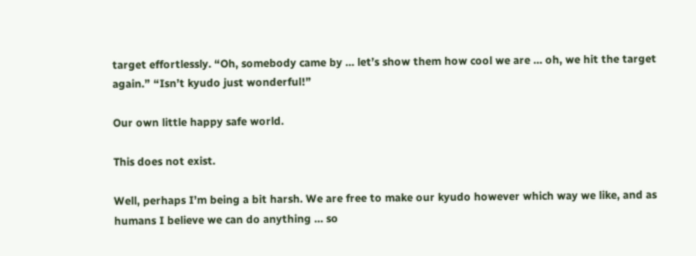target effortlessly. “Oh, somebody came by … let’s show them how cool we are … oh, we hit the target again.” “Isn’t kyudo just wonderful!”

Our own little happy safe world.

This does not exist.

Well, perhaps I’m being a bit harsh. We are free to make our kyudo however which way we like, and as humans I believe we can do anything … so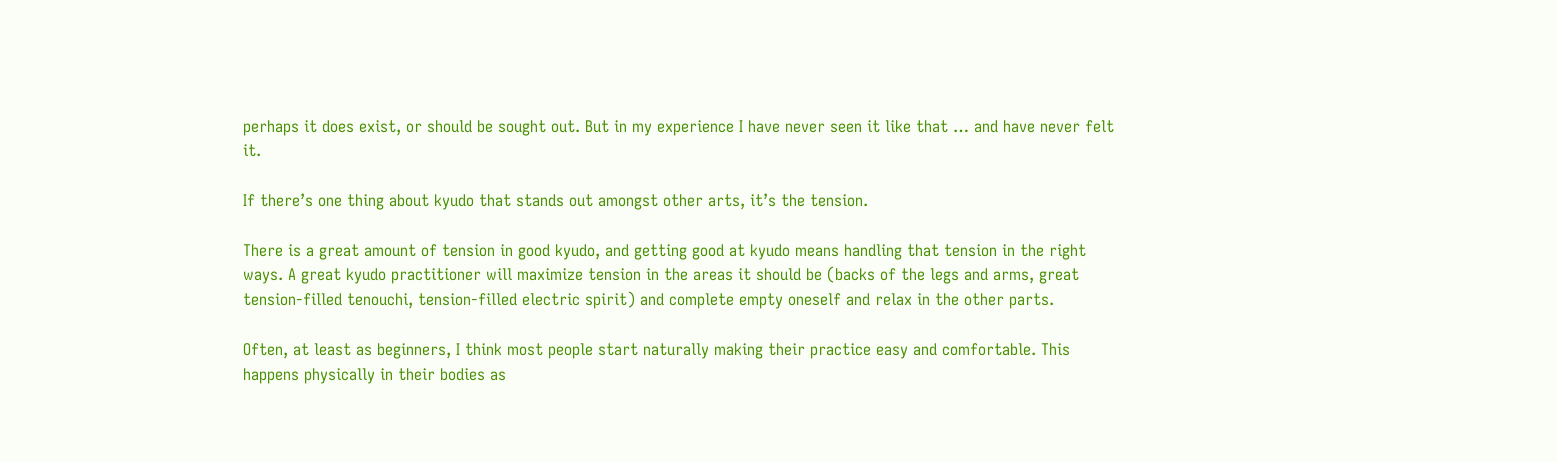perhaps it does exist, or should be sought out. But in my experience I have never seen it like that … and have never felt it.

If there’s one thing about kyudo that stands out amongst other arts, it’s the tension.

There is a great amount of tension in good kyudo, and getting good at kyudo means handling that tension in the right ways. A great kyudo practitioner will maximize tension in the areas it should be (backs of the legs and arms, great tension-filled tenouchi, tension-filled electric spirit) and complete empty oneself and relax in the other parts.

Often, at least as beginners, I think most people start naturally making their practice easy and comfortable. This happens physically in their bodies as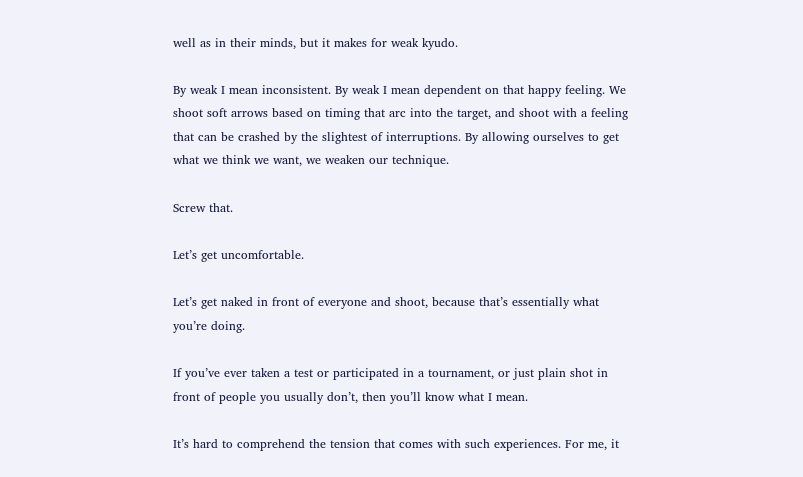well as in their minds, but it makes for weak kyudo.

By weak I mean inconsistent. By weak I mean dependent on that happy feeling. We shoot soft arrows based on timing that arc into the target, and shoot with a feeling that can be crashed by the slightest of interruptions. By allowing ourselves to get what we think we want, we weaken our technique.

Screw that.

Let’s get uncomfortable.

Let’s get naked in front of everyone and shoot, because that’s essentially what you’re doing.

If you’ve ever taken a test or participated in a tournament, or just plain shot in front of people you usually don’t, then you’ll know what I mean.

It’s hard to comprehend the tension that comes with such experiences. For me, it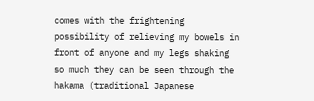comes with the frightening possibility of relieving my bowels in front of anyone and my legs shaking so much they can be seen through the hakama (traditional Japanese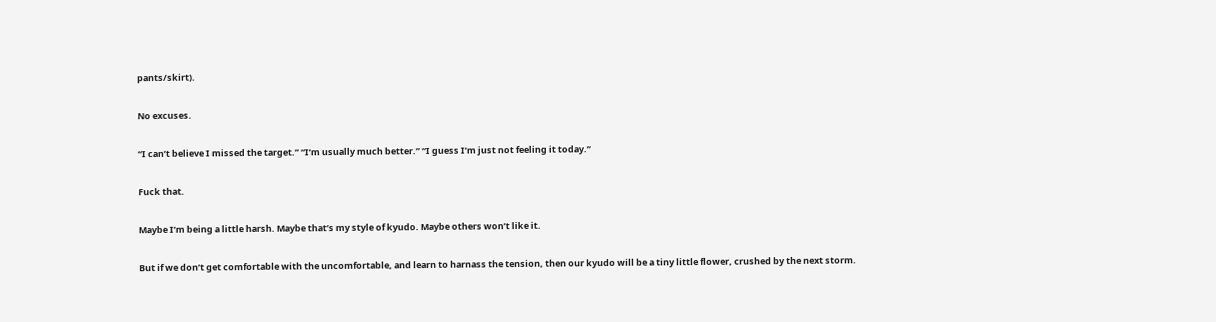pants/skirt).

No excuses.

“I can’t believe I missed the target.” “I’m usually much better.” “I guess I’m just not feeling it today.”

Fuck that.

Maybe I’m being a little harsh. Maybe that’s my style of kyudo. Maybe others won’t like it.

But if we don’t get comfortable with the uncomfortable, and learn to harnass the tension, then our kyudo will be a tiny little flower, crushed by the next storm.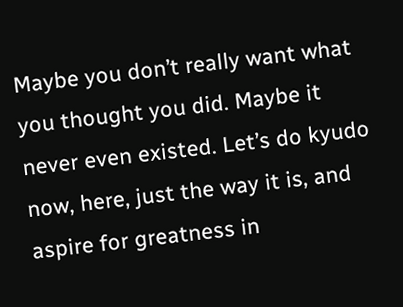Maybe you don’t really want what you thought you did. Maybe it never even existed. Let’s do kyudo now, here, just the way it is, and aspire for greatness in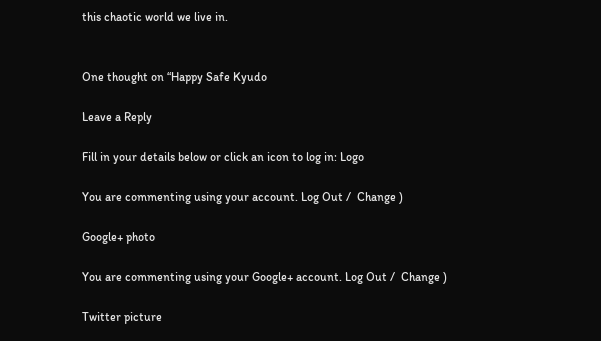this chaotic world we live in.


One thought on “Happy Safe Kyudo

Leave a Reply

Fill in your details below or click an icon to log in: Logo

You are commenting using your account. Log Out /  Change )

Google+ photo

You are commenting using your Google+ account. Log Out /  Change )

Twitter picture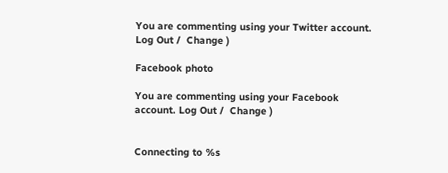You are commenting using your Twitter account. Log Out /  Change )

Facebook photo

You are commenting using your Facebook account. Log Out /  Change )


Connecting to %s